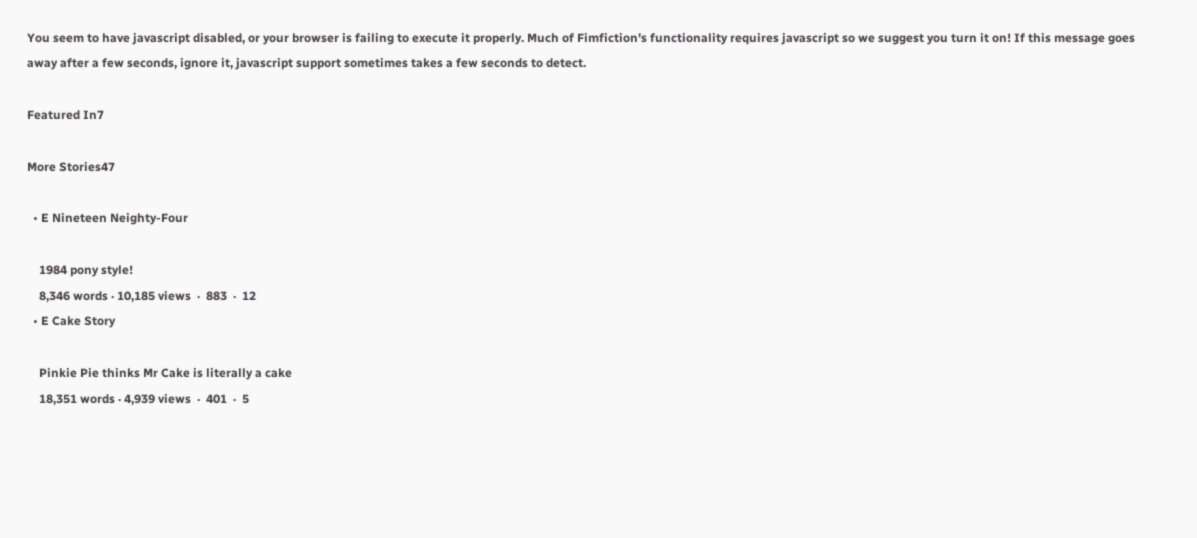You seem to have javascript disabled, or your browser is failing to execute it properly. Much of Fimfiction's functionality requires javascript so we suggest you turn it on! If this message goes away after a few seconds, ignore it, javascript support sometimes takes a few seconds to detect.

Featured In7

More Stories47

  • E Nineteen Neighty-Four

    1984 pony style!
    8,346 words · 10,185 views  ·  883  ·  12
  • E Cake Story

    Pinkie Pie thinks Mr Cake is literally a cake
    18,351 words · 4,939 views  ·  401  ·  5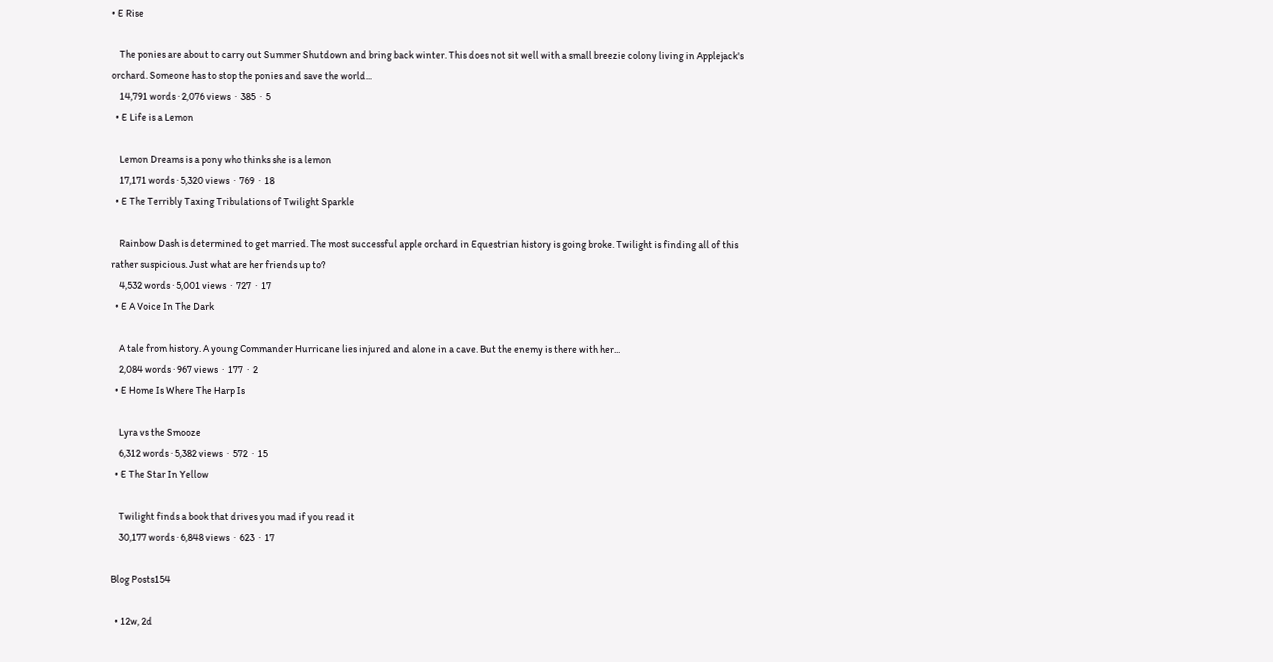• E Rise

    The ponies are about to carry out Summer Shutdown and bring back winter. This does not sit well with a small breezie colony living in Applejack's orchard. Someone has to stop the ponies and save the world...
    14,791 words · 2,076 views  ·  385  ·  5
  • E Life is a Lemon

    Lemon Dreams is a pony who thinks she is a lemon
    17,171 words · 5,320 views  ·  769  ·  18
  • E The Terribly Taxing Tribulations of Twilight Sparkle

    Rainbow Dash is determined to get married. The most successful apple orchard in Equestrian history is going broke. Twilight is finding all of this rather suspicious. Just what are her friends up to?
    4,532 words · 5,001 views  ·  727  ·  17
  • E A Voice In The Dark

    A tale from history. A young Commander Hurricane lies injured and alone in a cave. But the enemy is there with her...
    2,084 words · 967 views  ·  177  ·  2
  • E Home Is Where The Harp Is

    Lyra vs the Smooze
    6,312 words · 5,382 views  ·  572  ·  15
  • E The Star In Yellow

    Twilight finds a book that drives you mad if you read it
    30,177 words · 6,848 views  ·  623  ·  17

Blog Posts154

  • 12w, 2d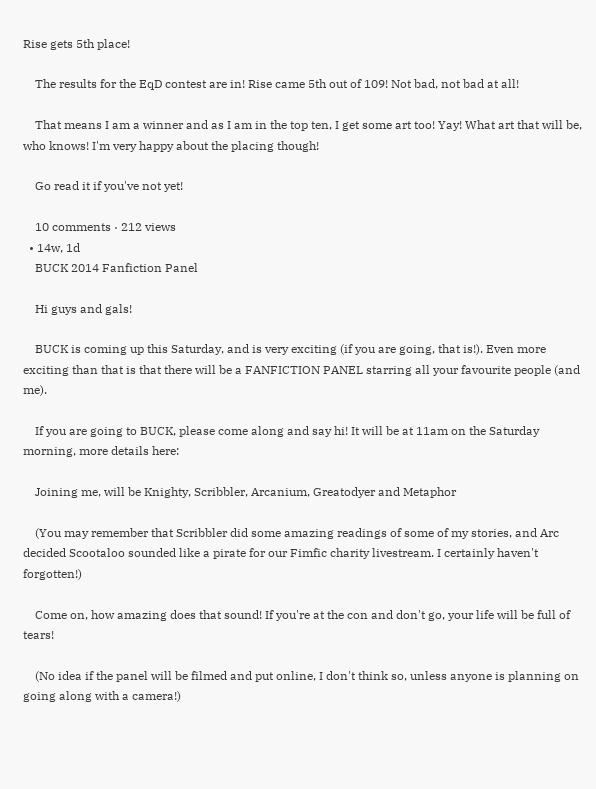Rise gets 5th place!

    The results for the EqD contest are in! Rise came 5th out of 109! Not bad, not bad at all!

    That means I am a winner and as I am in the top ten, I get some art too! Yay! What art that will be, who knows! I'm very happy about the placing though!

    Go read it if you've not yet!

    10 comments · 212 views
  • 14w, 1d
    BUCK 2014 Fanfiction Panel

    Hi guys and gals!

    BUCK is coming up this Saturday, and is very exciting (if you are going, that is!). Even more exciting than that is that there will be a FANFICTION PANEL starring all your favourite people (and me).

    If you are going to BUCK, please come along and say hi! It will be at 11am on the Saturday morning, more details here:

    Joining me, will be Knighty, Scribbler, Arcanium, Greatodyer and Metaphor

    (You may remember that Scribbler did some amazing readings of some of my stories, and Arc decided Scootaloo sounded like a pirate for our Fimfic charity livestream. I certainly haven't forgotten!)

    Come on, how amazing does that sound! If you're at the con and don't go, your life will be full of tears!

    (No idea if the panel will be filmed and put online, I don't think so, unless anyone is planning on going along with a camera!)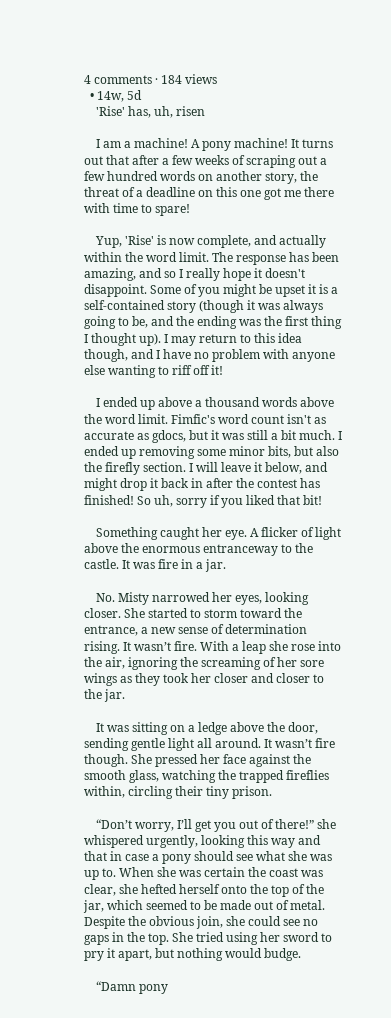4 comments · 184 views
  • 14w, 5d
    'Rise' has, uh, risen

    I am a machine! A pony machine! It turns out that after a few weeks of scraping out a few hundred words on another story, the threat of a deadline on this one got me there with time to spare!

    Yup, 'Rise' is now complete, and actually within the word limit. The response has been amazing, and so I really hope it doesn't disappoint. Some of you might be upset it is a self-contained story (though it was always going to be, and the ending was the first thing I thought up). I may return to this idea though, and I have no problem with anyone else wanting to riff off it!

    I ended up above a thousand words above the word limit. Fimfic's word count isn't as accurate as gdocs, but it was still a bit much. I ended up removing some minor bits, but also the firefly section. I will leave it below, and might drop it back in after the contest has finished! So uh, sorry if you liked that bit!

    Something caught her eye. A flicker of light above the enormous entranceway to the castle. It was fire in a jar.

    No. Misty narrowed her eyes, looking closer. She started to storm toward the entrance, a new sense of determination rising. It wasn’t fire. With a leap she rose into the air, ignoring the screaming of her sore wings as they took her closer and closer to the jar.

    It was sitting on a ledge above the door, sending gentle light all around. It wasn’t fire though. She pressed her face against the smooth glass, watching the trapped fireflies within, circling their tiny prison.

    “Don’t worry, I’ll get you out of there!” she whispered urgently, looking this way and that in case a pony should see what she was up to. When she was certain the coast was clear, she hefted herself onto the top of the jar, which seemed to be made out of metal. Despite the obvious join, she could see no gaps in the top. She tried using her sword to pry it apart, but nothing would budge.

    “Damn pony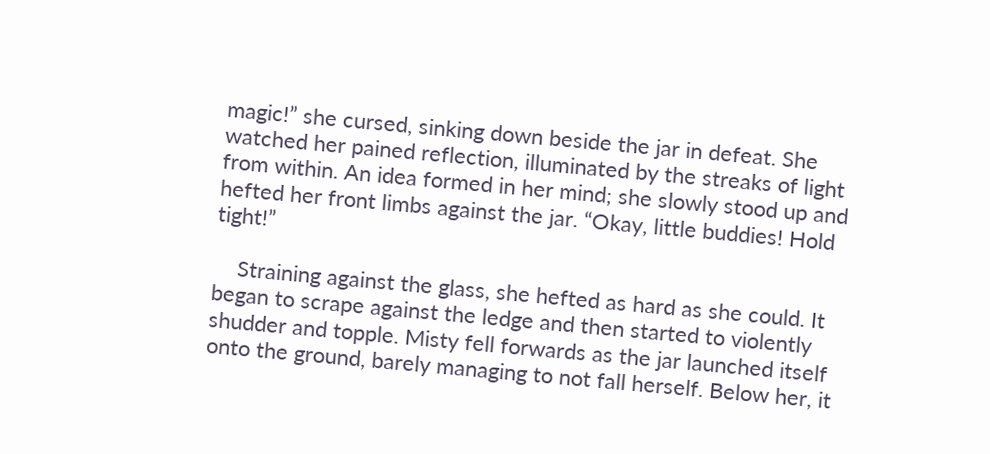magic!” she cursed, sinking down beside the jar in defeat. She watched her pained reflection, illuminated by the streaks of light from within. An idea formed in her mind; she slowly stood up and hefted her front limbs against the jar. “Okay, little buddies! Hold tight!”

    Straining against the glass, she hefted as hard as she could. It began to scrape against the ledge and then started to violently shudder and topple. Misty fell forwards as the jar launched itself onto the ground, barely managing to not fall herself. Below her, it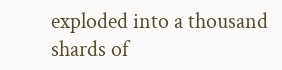exploded into a thousand shards of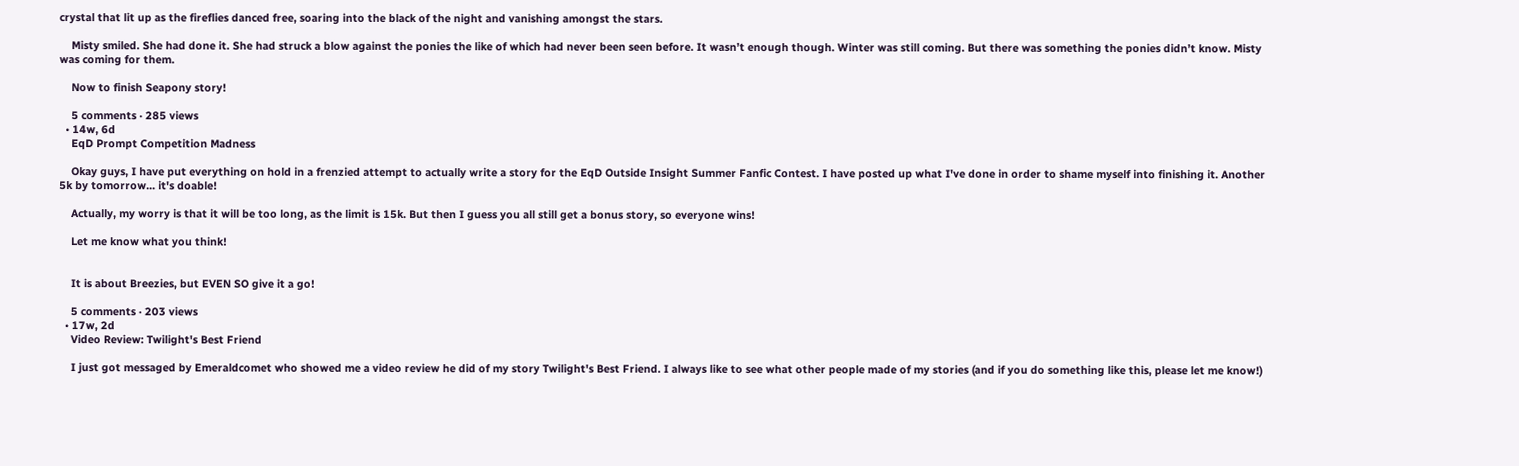crystal that lit up as the fireflies danced free, soaring into the black of the night and vanishing amongst the stars.

    Misty smiled. She had done it. She had struck a blow against the ponies the like of which had never been seen before. It wasn’t enough though. Winter was still coming. But there was something the ponies didn’t know. Misty was coming for them.

    Now to finish Seapony story!

    5 comments · 285 views
  • 14w, 6d
    EqD Prompt Competition Madness

    Okay guys, I have put everything on hold in a frenzied attempt to actually write a story for the EqD Outside Insight Summer Fanfic Contest. I have posted up what I've done in order to shame myself into finishing it. Another 5k by tomorrow... it's doable!

    Actually, my worry is that it will be too long, as the limit is 15k. But then I guess you all still get a bonus story, so everyone wins!

    Let me know what you think!


    It is about Breezies, but EVEN SO give it a go!

    5 comments · 203 views
  • 17w, 2d
    Video Review: Twilight's Best Friend

    I just got messaged by Emeraldcomet who showed me a video review he did of my story Twilight's Best Friend. I always like to see what other people made of my stories (and if you do something like this, please let me know!)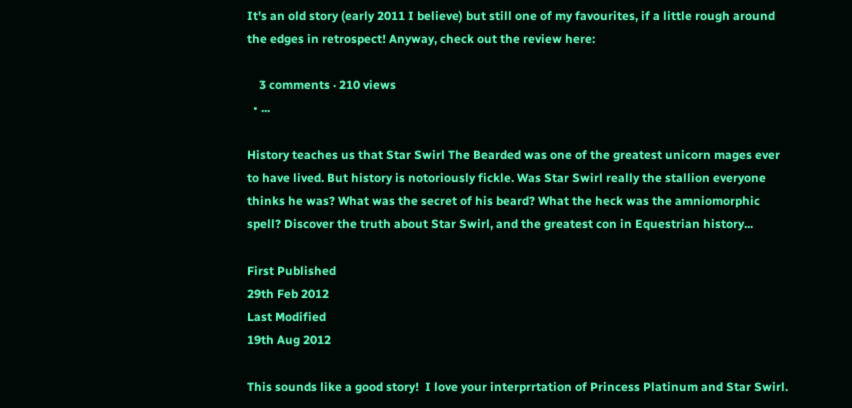It's an old story (early 2011 I believe) but still one of my favourites, if a little rough around the edges in retrospect! Anyway, check out the review here:

    3 comments · 210 views
  • ...

History teaches us that Star Swirl The Bearded was one of the greatest unicorn mages ever to have lived. But history is notoriously fickle. Was Star Swirl really the stallion everyone thinks he was? What was the secret of his beard? What the heck was the amniomorphic spell? Discover the truth about Star Swirl, and the greatest con in Equestrian history...

First Published
29th Feb 2012
Last Modified
19th Aug 2012

This sounds like a good story!  I love your interprrtation of Princess Platinum and Star Swirl.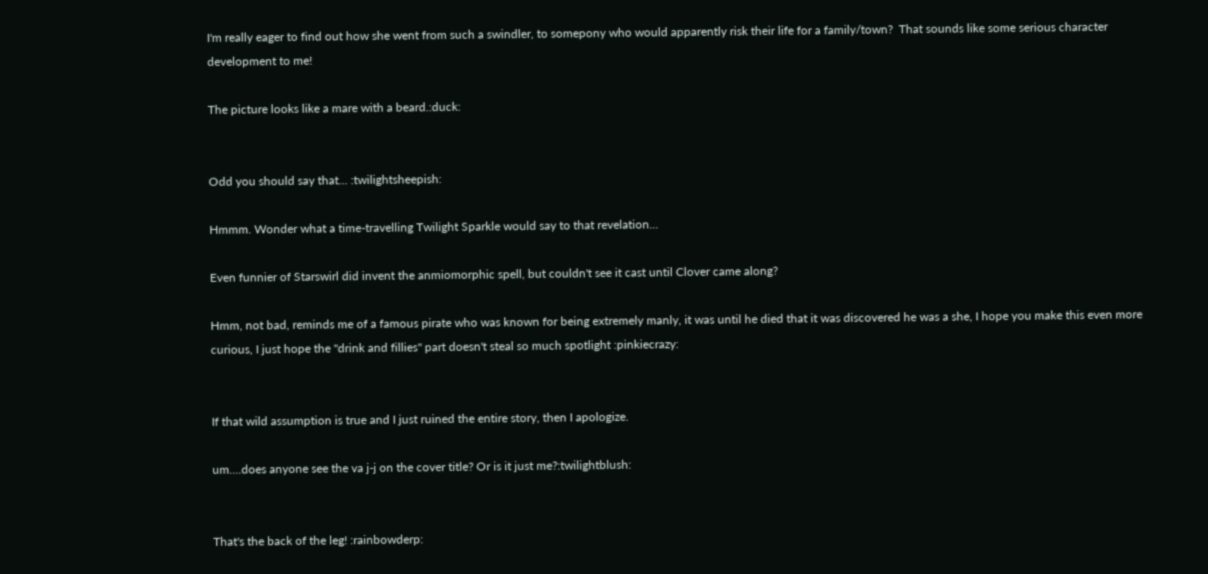I'm really eager to find out how she went from such a swindler, to somepony who would apparently risk their life for a family/town?  That sounds like some serious character development to me!

The picture looks like a mare with a beard.:duck:


Odd you should say that... :twilightsheepish:

Hmmm. Wonder what a time-travelling Twilight Sparkle would say to that revelation...

Even funnier of Starswirl did invent the anmiomorphic spell, but couldn't see it cast until Clover came along?

Hmm, not bad, reminds me of a famous pirate who was known for being extremely manly, it was until he died that it was discovered he was a she, I hope you make this even more curious, I just hope the "drink and fillies" part doesn't steal so much spotlight :pinkiecrazy:


If that wild assumption is true and I just ruined the entire story, then I apologize.

um....does anyone see the va j-j on the cover title? Or is it just me?:twilightblush:


That's the back of the leg! :rainbowderp: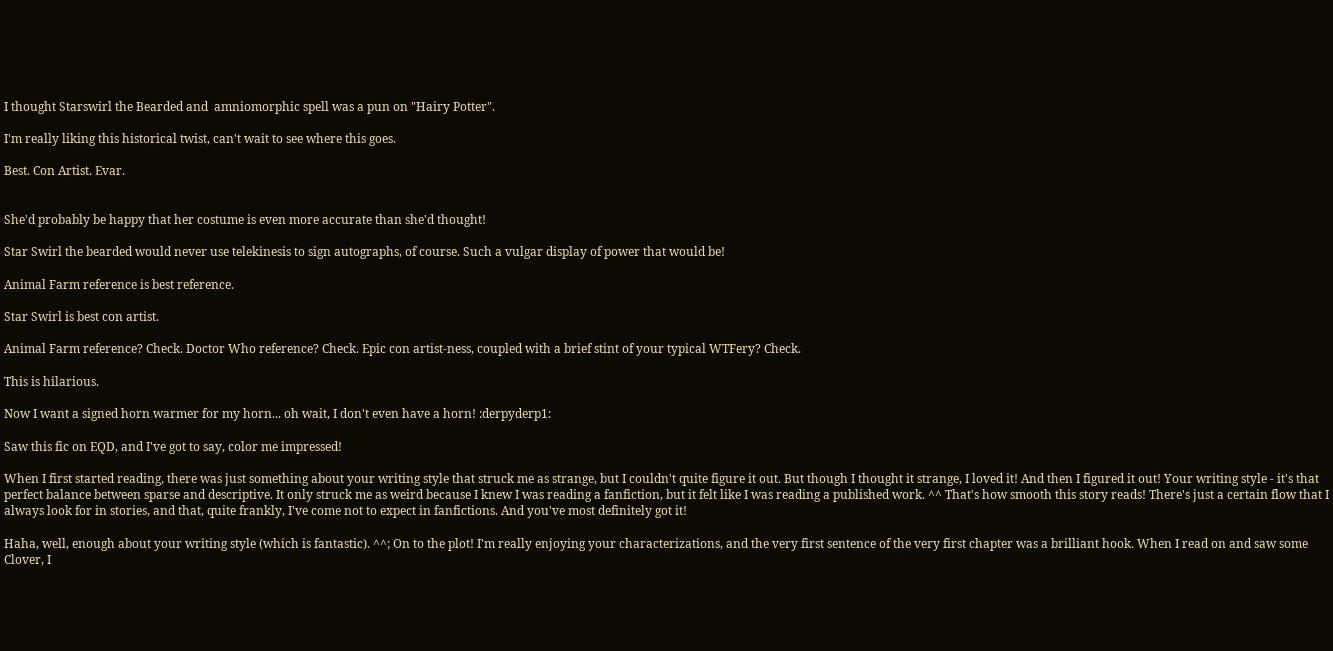I thought Starswirl the Bearded and  amniomorphic spell was a pun on "Hairy Potter".

I'm really liking this historical twist, can't wait to see where this goes.

Best. Con Artist. Evar.


She'd probably be happy that her costume is even more accurate than she'd thought!

Star Swirl the bearded would never use telekinesis to sign autographs, of course. Such a vulgar display of power that would be!

Animal Farm reference is best reference.

Star Swirl is best con artist.

Animal Farm reference? Check. Doctor Who reference? Check. Epic con artist-ness, coupled with a brief stint of your typical WTFery? Check.

This is hilarious.

Now I want a signed horn warmer for my horn... oh wait, I don't even have a horn! :derpyderp1:

Saw this fic on EQD, and I've got to say, color me impressed!

When I first started reading, there was just something about your writing style that struck me as strange, but I couldn't quite figure it out. But though I thought it strange, I loved it! And then I figured it out! Your writing style - it's that perfect balance between sparse and descriptive. It only struck me as weird because I knew I was reading a fanfiction, but it felt like I was reading a published work. ^^ That's how smooth this story reads! There's just a certain flow that I always look for in stories, and that, quite frankly, I've come not to expect in fanfictions. And you've most definitely got it!

Haha, well, enough about your writing style (which is fantastic). ^^; On to the plot! I'm really enjoying your characterizations, and the very first sentence of the very first chapter was a brilliant hook. When I read on and saw some Clover, I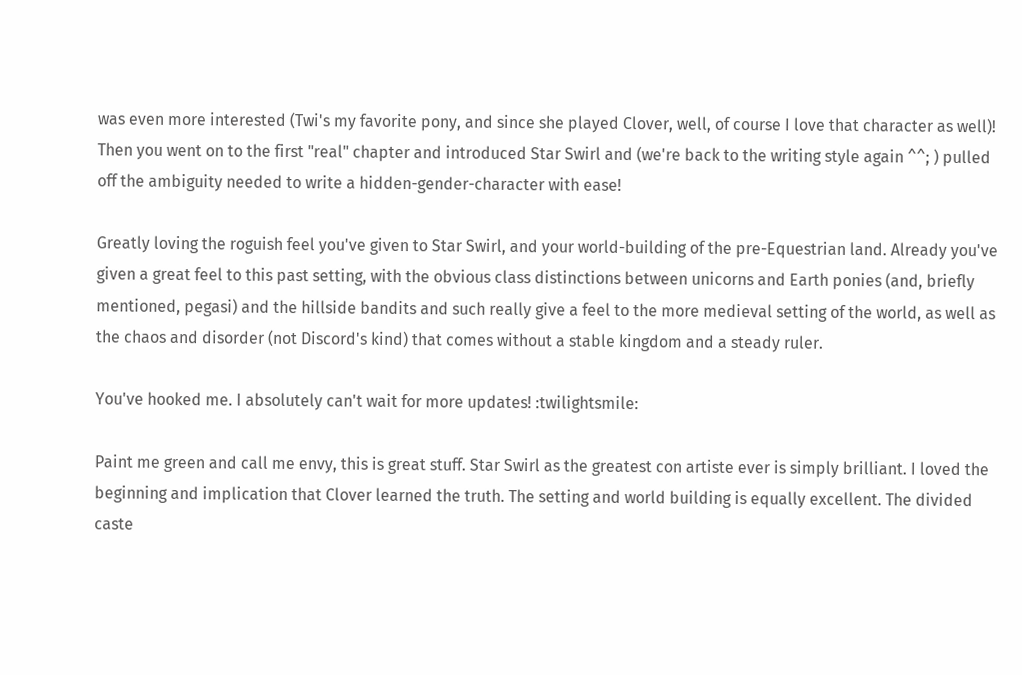was even more interested (Twi's my favorite pony, and since she played Clover, well, of course I love that character as well)! Then you went on to the first "real" chapter and introduced Star Swirl and (we're back to the writing style again ^^; ) pulled off the ambiguity needed to write a hidden-gender-character with ease!

Greatly loving the roguish feel you've given to Star Swirl, and your world-building of the pre-Equestrian land. Already you've given a great feel to this past setting, with the obvious class distinctions between unicorns and Earth ponies (and, briefly mentioned, pegasi) and the hillside bandits and such really give a feel to the more medieval setting of the world, as well as the chaos and disorder (not Discord's kind) that comes without a stable kingdom and a steady ruler.

You've hooked me. I absolutely can't wait for more updates! :twilightsmile:

Paint me green and call me envy, this is great stuff. Star Swirl as the greatest con artiste ever is simply brilliant. I loved the beginning and implication that Clover learned the truth. The setting and world building is equally excellent. The divided caste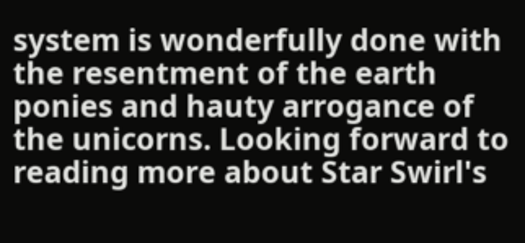system is wonderfully done with the resentment of the earth ponies and hauty arrogance of the unicorns. Looking forward to reading more about Star Swirl's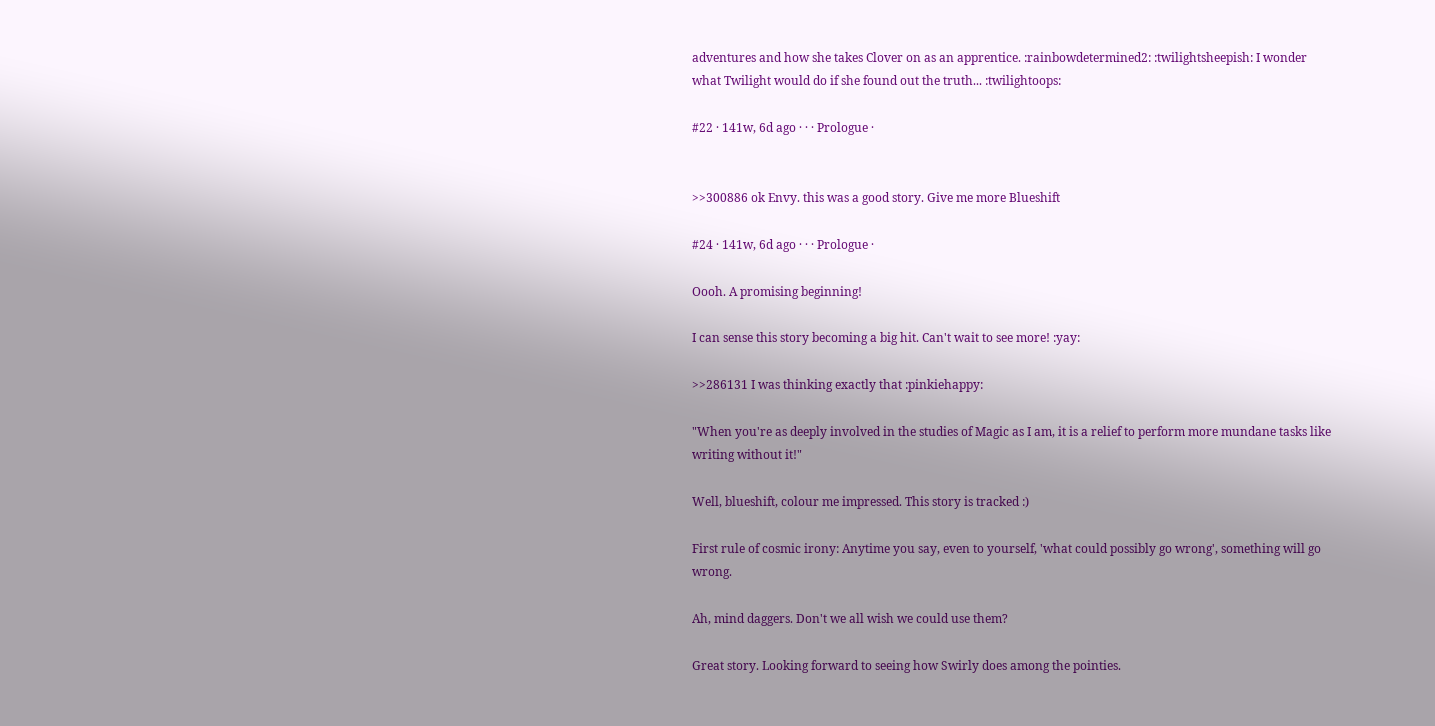adventures and how she takes Clover on as an apprentice. :rainbowdetermined2: :twilightsheepish: I wonder what Twilight would do if she found out the truth... :twilightoops:

#22 · 141w, 6d ago · · · Prologue ·


>>300886 ok Envy. this was a good story. Give me more Blueshift

#24 · 141w, 6d ago · · · Prologue ·

Oooh. A promising beginning!

I can sense this story becoming a big hit. Can't wait to see more! :yay:

>>286131 I was thinking exactly that :pinkiehappy:

"When you're as deeply involved in the studies of Magic as I am, it is a relief to perform more mundane tasks like writing without it!"

Well, blueshift, colour me impressed. This story is tracked :)

First rule of cosmic irony: Anytime you say, even to yourself, 'what could possibly go wrong', something will go wrong.

Ah, mind daggers. Don't we all wish we could use them?

Great story. Looking forward to seeing how Swirly does among the pointies.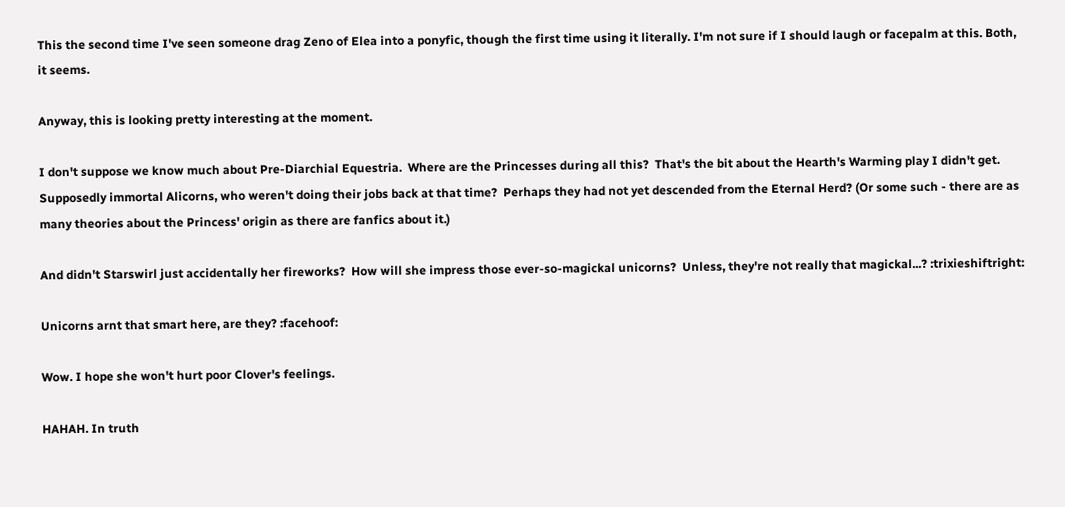This the second time I've seen someone drag Zeno of Elea into a ponyfic, though the first time using it literally. I'm not sure if I should laugh or facepalm at this. Both, it seems.

Anyway, this is looking pretty interesting at the moment.

I don't suppose we know much about Pre-Diarchial Equestria.  Where are the Princesses during all this?  That's the bit about the Hearth's Warming play I didn't get.  Supposedly immortal Alicorns, who weren't doing their jobs back at that time?  Perhaps they had not yet descended from the Eternal Herd? (Or some such - there are as many theories about the Princess' origin as there are fanfics about it.)

And didn't Starswirl just accidentally her fireworks?  How will she impress those ever-so-magickal unicorns?  Unless, they're not really that magickal...? :trixieshiftright:

Unicorns arnt that smart here, are they? :facehoof:

Wow. I hope she won't hurt poor Clover's feelings.

HAHAH. In truth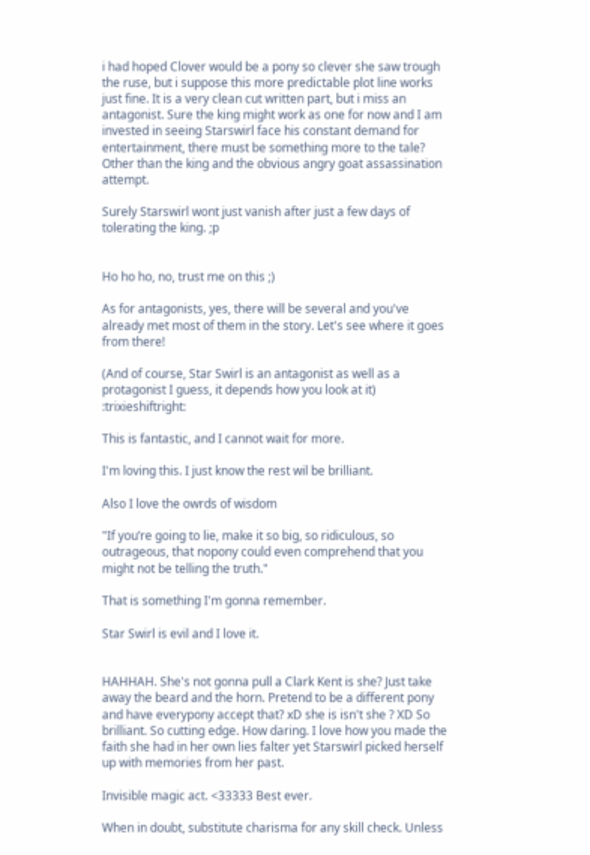i had hoped Clover would be a pony so clever she saw trough the ruse, but i suppose this more predictable plot line works just fine. It is a very clean cut written part, but i miss an antagonist. Sure the king might work as one for now and I am invested in seeing Starswirl face his constant demand for entertainment, there must be something more to the tale? Other than the king and the obvious angry goat assassination attempt.

Surely Starswirl wont just vanish after just a few days of tolerating the king. ;p


Ho ho ho, no, trust me on this ;)

As for antagonists, yes, there will be several and you've already met most of them in the story. Let's see where it goes from there!

(And of course, Star Swirl is an antagonist as well as a protagonist I guess, it depends how you look at it) :trixieshiftright:

This is fantastic, and I cannot wait for more.

I'm loving this. I just know the rest wil be brilliant.

Also I love the owrds of wisdom

"If you’re going to lie, make it so big, so ridiculous, so outrageous, that nopony could even comprehend that you might not be telling the truth."

That is something I'm gonna remember.

Star Swirl is evil and I love it.


HAHHAH. She's not gonna pull a Clark Kent is she? Just take away the beard and the horn. Pretend to be a different pony and have everypony accept that? xD she is isn't she ? XD So brilliant. So cutting edge. How daring. I love how you made the faith she had in her own lies falter yet Starswirl picked herself up with memories from her past.

Invisible magic act. <33333 Best ever.

When in doubt, substitute charisma for any skill check. Unless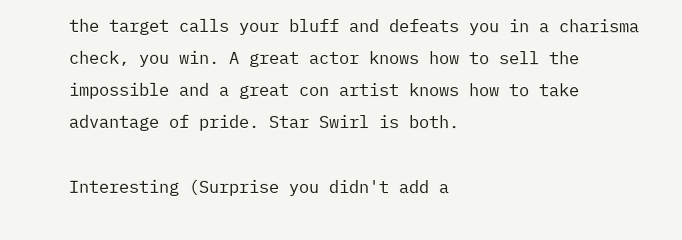the target calls your bluff and defeats you in a charisma check, you win. A great actor knows how to sell the impossible and a great con artist knows how to take advantage of pride. Star Swirl is both.

Interesting (Surprise you didn't add a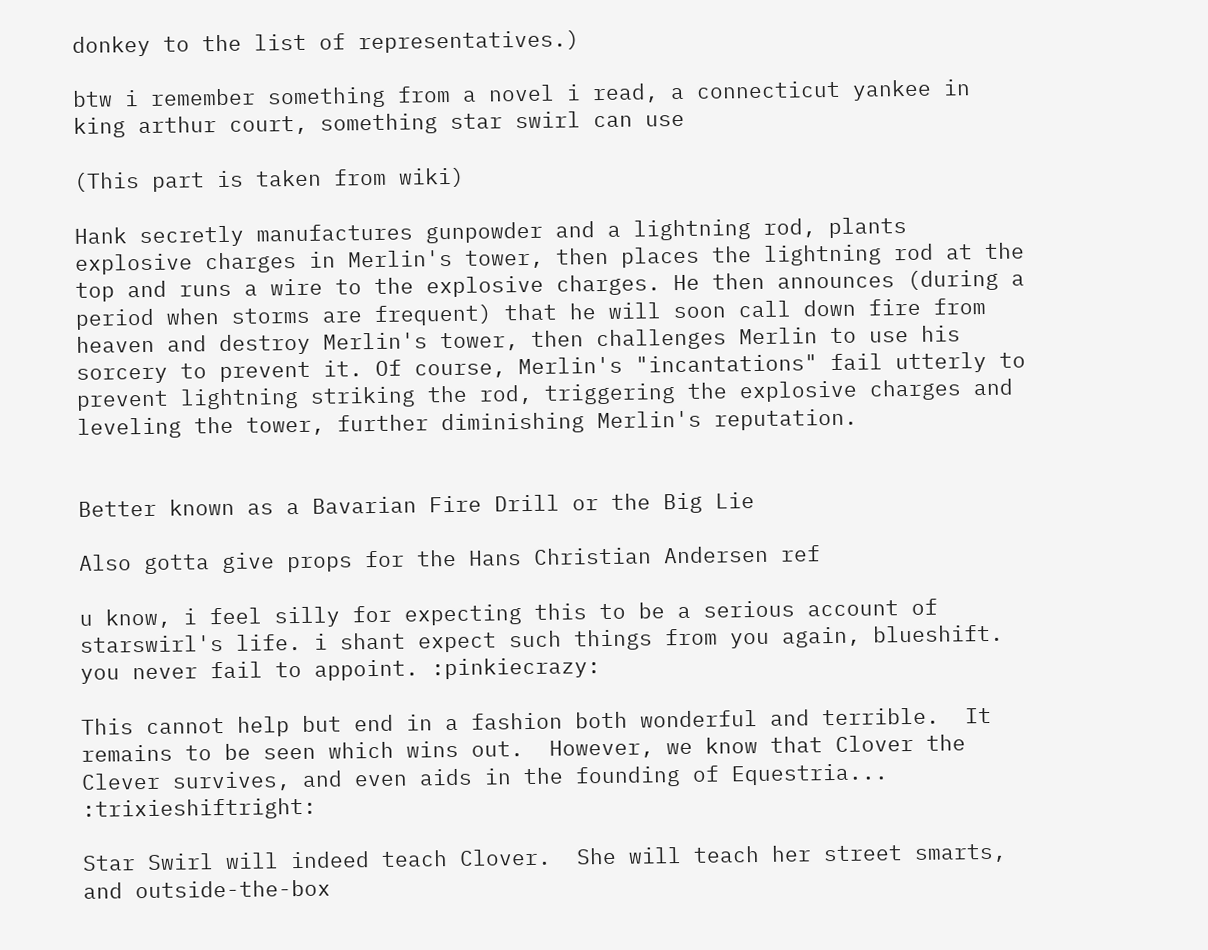donkey to the list of representatives.)

btw i remember something from a novel i read, a connecticut yankee in king arthur court, something star swirl can use

(This part is taken from wiki)

Hank secretly manufactures gunpowder and a lightning rod, plants explosive charges in Merlin's tower, then places the lightning rod at the top and runs a wire to the explosive charges. He then announces (during a period when storms are frequent) that he will soon call down fire from heaven and destroy Merlin's tower, then challenges Merlin to use his sorcery to prevent it. Of course, Merlin's "incantations" fail utterly to prevent lightning striking the rod, triggering the explosive charges and leveling the tower, further diminishing Merlin's reputation.


Better known as a Bavarian Fire Drill or the Big Lie

Also gotta give props for the Hans Christian Andersen ref

u know, i feel silly for expecting this to be a serious account of starswirl's life. i shant expect such things from you again, blueshift. you never fail to appoint. :pinkiecrazy:

This cannot help but end in a fashion both wonderful and terrible.  It remains to be seen which wins out.  However, we know that Clover the Clever survives, and even aids in the founding of Equestria... :trixieshiftright:

Star Swirl will indeed teach Clover.  She will teach her street smarts, and outside-the-box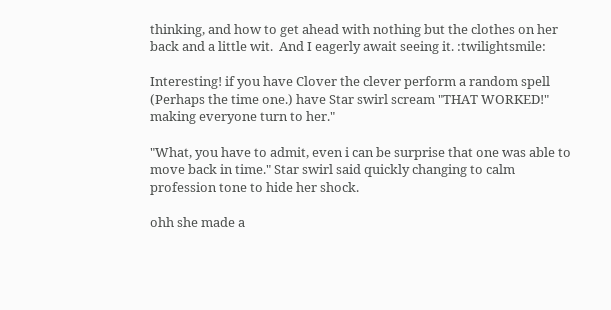thinking, and how to get ahead with nothing but the clothes on her back and a little wit.  And I eagerly await seeing it. :twilightsmile:

Interesting! if you have Clover the clever perform a random spell (Perhaps the time one.) have Star swirl scream "THAT WORKED!" making everyone turn to her."

"What, you have to admit, even i can be surprise that one was able to move back in time." Star swirl said quickly changing to calm profession tone to hide her shock.

ohh she made a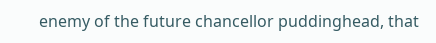enemy of the future chancellor puddinghead, that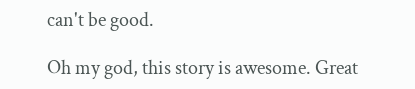can't be good.

Oh my god, this story is awesome. Great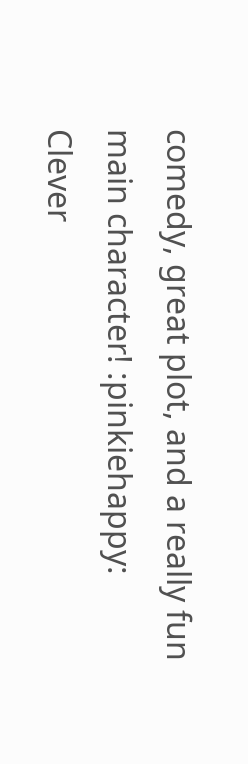comedy, great plot, and a really fun main character! :pinkiehappy: Clever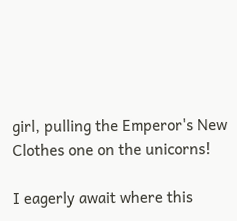girl, pulling the Emperor's New Clothes one on the unicorns!

I eagerly await where this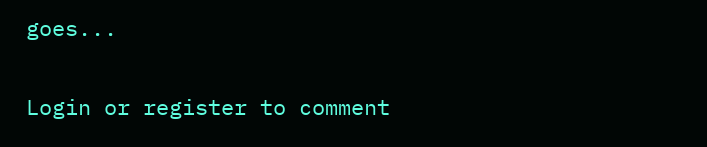goes...

Login or register to comment